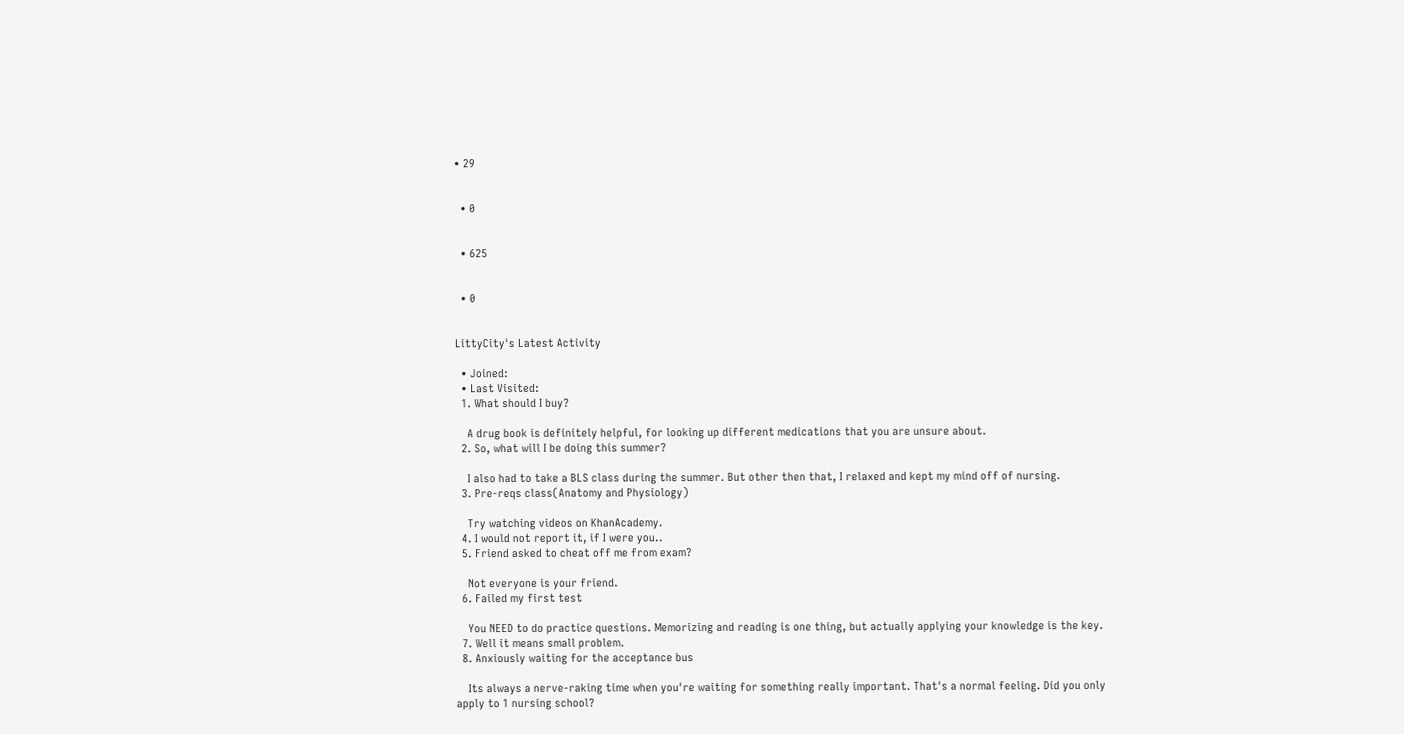• 29


  • 0


  • 625


  • 0


LittyCity's Latest Activity

  • Joined:
  • Last Visited:
  1. What should I buy?

    A drug book is definitely helpful, for looking up different medications that you are unsure about.
  2. So, what will I be doing this summer?

    I also had to take a BLS class during the summer. But other then that, I relaxed and kept my mind off of nursing.
  3. Pre-reqs class(Anatomy and Physiology)

    Try watching videos on KhanAcademy.
  4. I would not report it, if I were you..
  5. Friend asked to cheat off me from exam?

    Not everyone is your friend.
  6. Failed my first test

    You NEED to do practice questions. Memorizing and reading is one thing, but actually applying your knowledge is the key.
  7. Well it means small problem.
  8. Anxiously waiting for the acceptance bus

    Its always a nerve-raking time when you're waiting for something really important. That's a normal feeling. Did you only apply to 1 nursing school?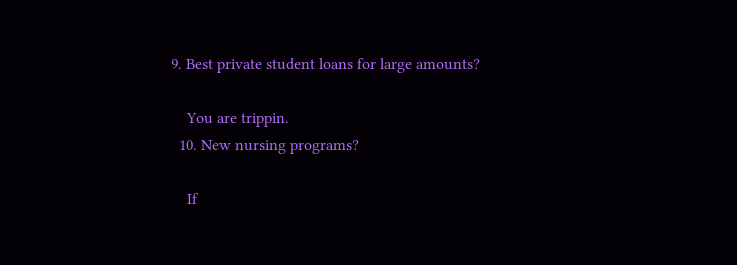9. Best private student loans for large amounts?

    You are trippin.
  10. New nursing programs?

    If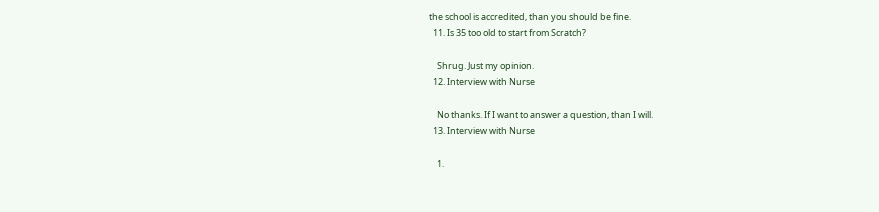the school is accredited, than you should be fine.
  11. Is 35 too old to start from Scratch?

    Shrug. Just my opinion.
  12. Interview with Nurse

    No thanks. If I want to answer a question, than I will.
  13. Interview with Nurse

    1.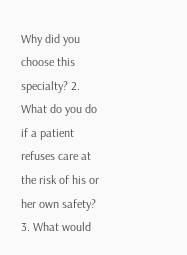Why did you choose this specialty? 2. What do you do if a patient refuses care at the risk of his or her own safety? 3. What would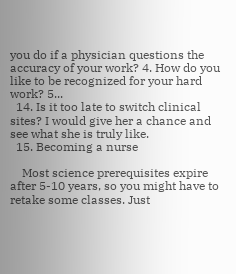you do if a physician questions the accuracy of your work? 4. How do you like to be recognized for your hard work? 5...
  14. Is it too late to switch clinical sites? I would give her a chance and see what she is truly like.
  15. Becoming a nurse

    Most science prerequisites expire after 5-10 years, so you might have to retake some classes. Just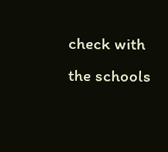check with the schools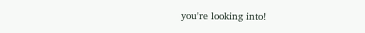you're looking into!